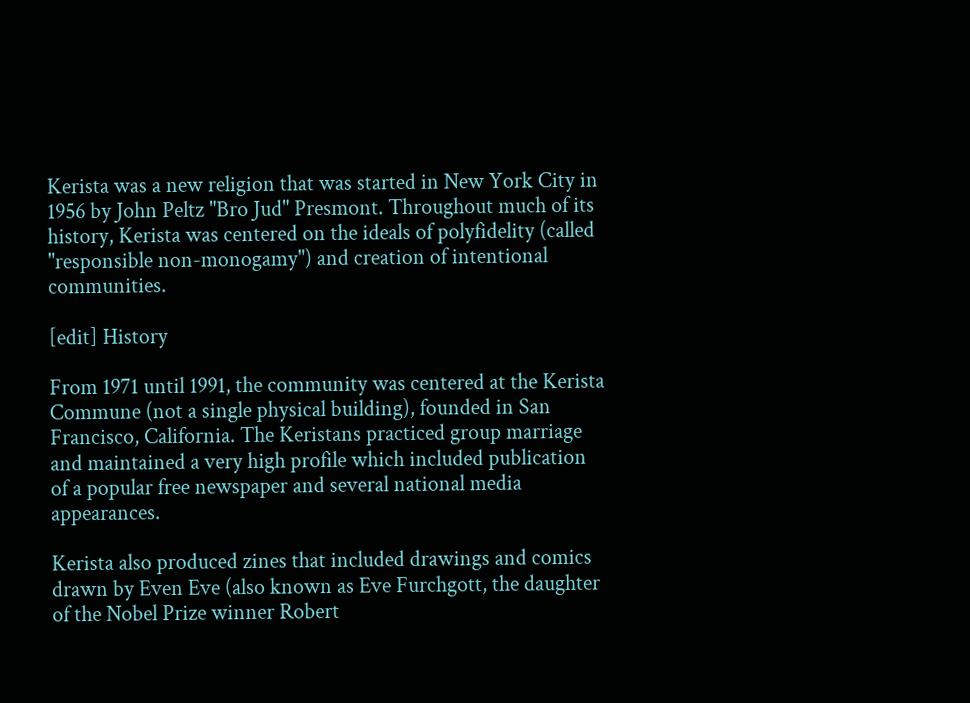Kerista was a new religion that was started in New York City in 1956 by John Peltz "Bro Jud" Presmont. Throughout much of its history, Kerista was centered on the ideals of polyfidelity (called "responsible non-monogamy") and creation of intentional communities.

[edit] History

From 1971 until 1991, the community was centered at the Kerista Commune (not a single physical building), founded in San Francisco, California. The Keristans practiced group marriage and maintained a very high profile which included publication of a popular free newspaper and several national media appearances.

Kerista also produced zines that included drawings and comics drawn by Even Eve (also known as Eve Furchgott, the daughter of the Nobel Prize winner Robert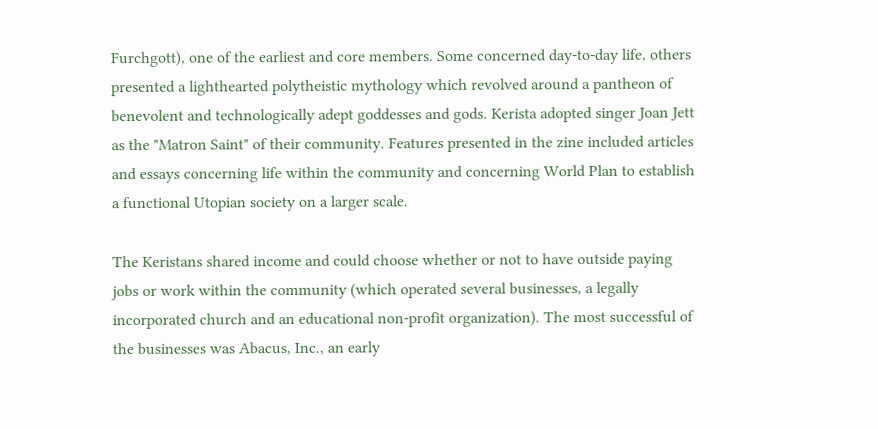Furchgott), one of the earliest and core members. Some concerned day-to-day life, others presented a lighthearted polytheistic mythology which revolved around a pantheon of benevolent and technologically adept goddesses and gods. Kerista adopted singer Joan Jett as the "Matron Saint" of their community. Features presented in the zine included articles and essays concerning life within the community and concerning World Plan to establish a functional Utopian society on a larger scale.

The Keristans shared income and could choose whether or not to have outside paying jobs or work within the community (which operated several businesses, a legally incorporated church and an educational non-profit organization). The most successful of the businesses was Abacus, Inc., an early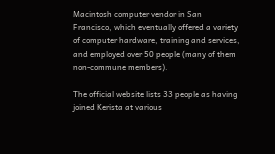Macintosh computer vendor in San Francisco, which eventually offered a variety of computer hardware, training and services, and employed over 50 people (many of them non-commune members).

The official website lists 33 people as having joined Kerista at various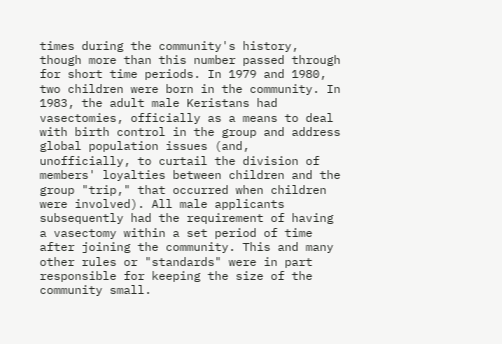times during the community's history, though more than this number passed through for short time periods. In 1979 and 1980, two children were born in the community. In 1983, the adult male Keristans had vasectomies, officially as a means to deal with birth control in the group and address global population issues (and, unofficially, to curtail the division of members' loyalties between children and the group "trip," that occurred when children were involved). All male applicants subsequently had the requirement of having a vasectomy within a set period of time after joining the community. This and many other rules or "standards" were in part responsible for keeping the size of the community small.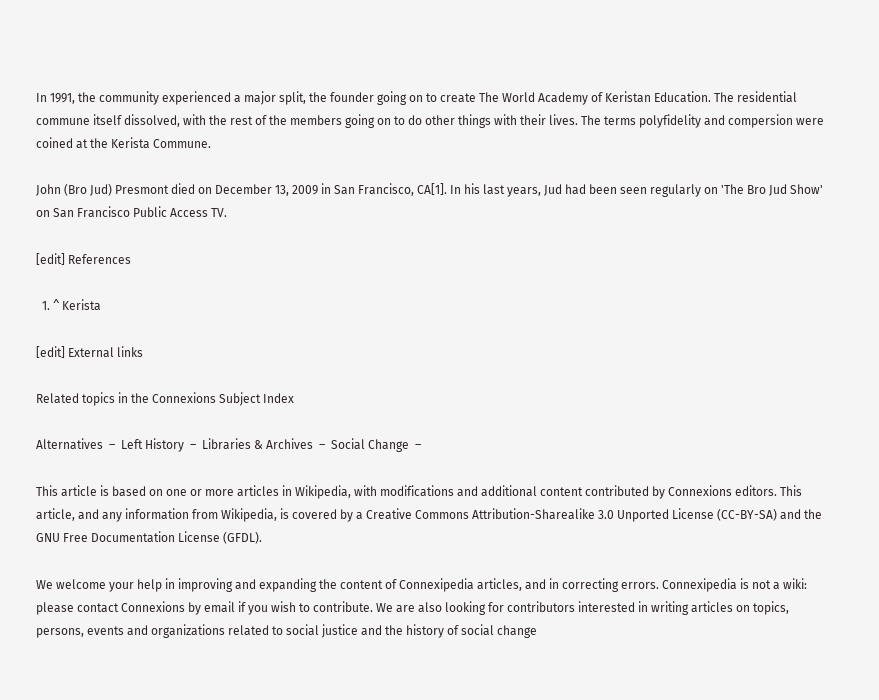In 1991, the community experienced a major split, the founder going on to create The World Academy of Keristan Education. The residential commune itself dissolved, with the rest of the members going on to do other things with their lives. The terms polyfidelity and compersion were coined at the Kerista Commune.

John (Bro Jud) Presmont died on December 13, 2009 in San Francisco, CA[1]. In his last years, Jud had been seen regularly on 'The Bro Jud Show' on San Francisco Public Access TV.

[edit] References

  1. ^ Kerista

[edit] External links

Related topics in the Connexions Subject Index

Alternatives  –  Left History  –  Libraries & Archives  –  Social Change  –

This article is based on one or more articles in Wikipedia, with modifications and additional content contributed by Connexions editors. This article, and any information from Wikipedia, is covered by a Creative Commons Attribution-Sharealike 3.0 Unported License (CC-BY-SA) and the GNU Free Documentation License (GFDL).

We welcome your help in improving and expanding the content of Connexipedia articles, and in correcting errors. Connexipedia is not a wiki: please contact Connexions by email if you wish to contribute. We are also looking for contributors interested in writing articles on topics, persons, events and organizations related to social justice and the history of social change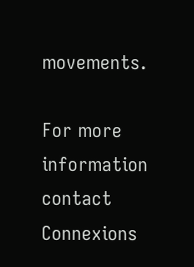movements.

For more information contact Connexions